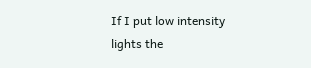If I put low intensity lights the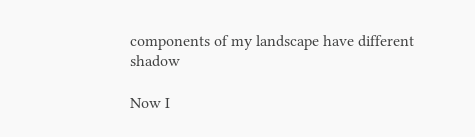components of my landscape have different shadow

Now I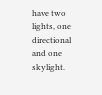have two lights, one directional and one skylight.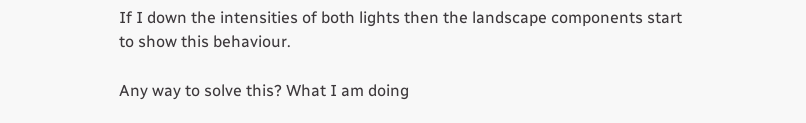If I down the intensities of both lights then the landscape components start to show this behaviour.

Any way to solve this? What I am doing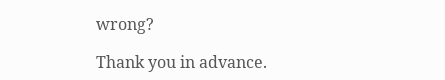wrong?

Thank you in advance.